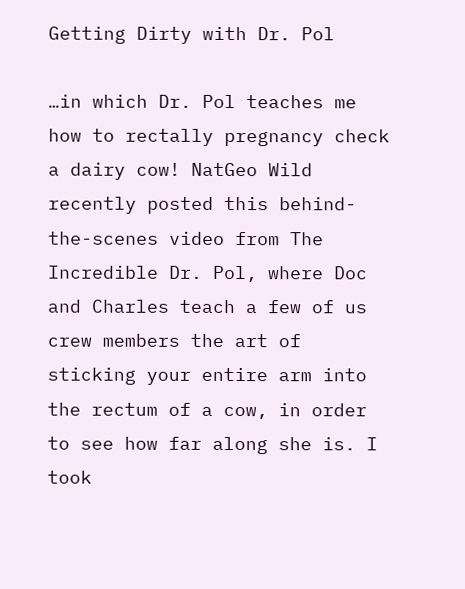Getting Dirty with Dr. Pol

…in which Dr. Pol teaches me how to rectally pregnancy check a dairy cow! NatGeo Wild recently posted this behind-the-scenes video from The Incredible Dr. Pol, where Doc and Charles teach a few of us crew members the art of sticking your entire arm into the rectum of a cow, in order to see how far along she is. I took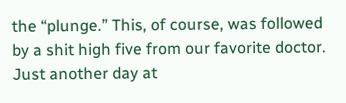the “plunge.” This, of course, was followed by a shit high five from our favorite doctor. Just another day at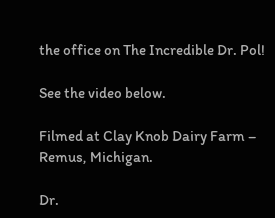the office on The Incredible Dr. Pol!

See the video below.

Filmed at Clay Knob Dairy Farm – Remus, Michigan.

Dr.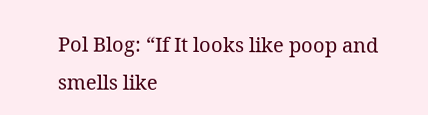Pol Blog: “If It looks like poop and smells like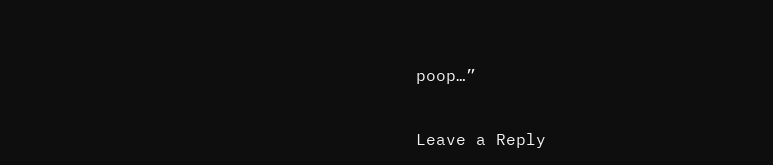poop…”

Leave a Reply